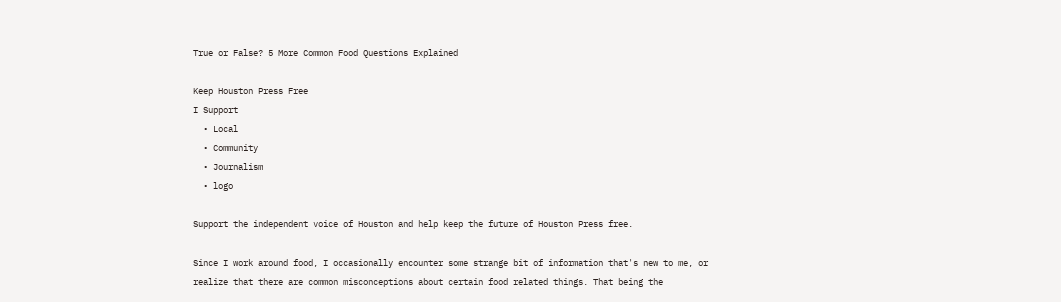True or False? 5 More Common Food Questions Explained

Keep Houston Press Free
I Support
  • Local
  • Community
  • Journalism
  • logo

Support the independent voice of Houston and help keep the future of Houston Press free.

Since I work around food, I occasionally encounter some strange bit of information that's new to me, or realize that there are common misconceptions about certain food related things. That being the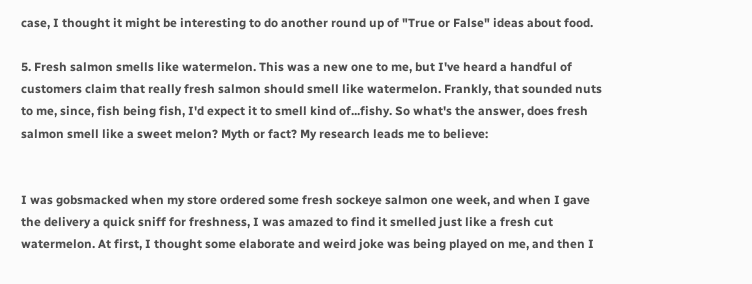case, I thought it might be interesting to do another round up of "True or False" ideas about food.

5. Fresh salmon smells like watermelon. This was a new one to me, but I've heard a handful of customers claim that really fresh salmon should smell like watermelon. Frankly, that sounded nuts to me, since, fish being fish, I'd expect it to smell kind of...fishy. So what's the answer, does fresh salmon smell like a sweet melon? Myth or fact? My research leads me to believe:


I was gobsmacked when my store ordered some fresh sockeye salmon one week, and when I gave the delivery a quick sniff for freshness, I was amazed to find it smelled just like a fresh cut watermelon. At first, I thought some elaborate and weird joke was being played on me, and then I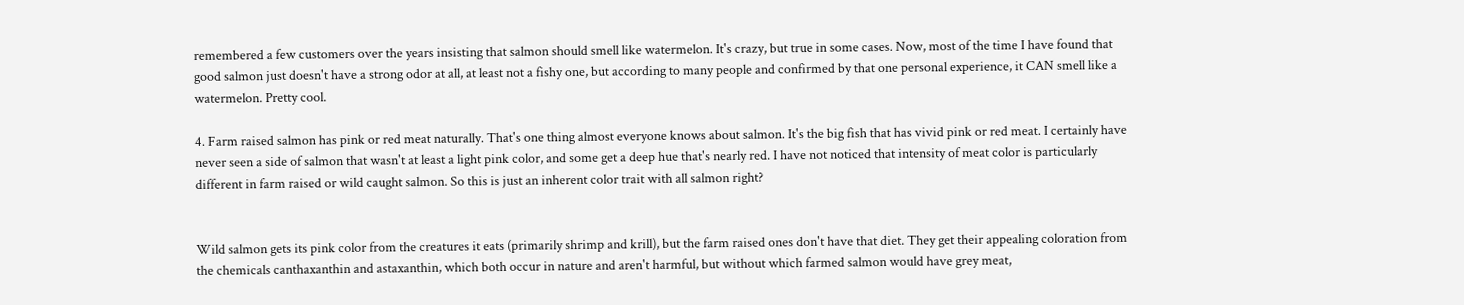remembered a few customers over the years insisting that salmon should smell like watermelon. It's crazy, but true in some cases. Now, most of the time I have found that good salmon just doesn't have a strong odor at all, at least not a fishy one, but according to many people and confirmed by that one personal experience, it CAN smell like a watermelon. Pretty cool.

4. Farm raised salmon has pink or red meat naturally. That's one thing almost everyone knows about salmon. It's the big fish that has vivid pink or red meat. I certainly have never seen a side of salmon that wasn't at least a light pink color, and some get a deep hue that's nearly red. I have not noticed that intensity of meat color is particularly different in farm raised or wild caught salmon. So this is just an inherent color trait with all salmon right?


Wild salmon gets its pink color from the creatures it eats (primarily shrimp and krill), but the farm raised ones don't have that diet. They get their appealing coloration from the chemicals canthaxanthin and astaxanthin, which both occur in nature and aren't harmful, but without which farmed salmon would have grey meat,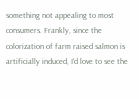something not appealing to most consumers. Frankly, since the colorization of farm raised salmon is artificially induced, I'd love to see the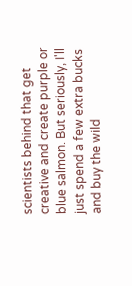scientists behind that get creative and create purple or blue salmon. But seriously, I'll just spend a few extra bucks and buy the wild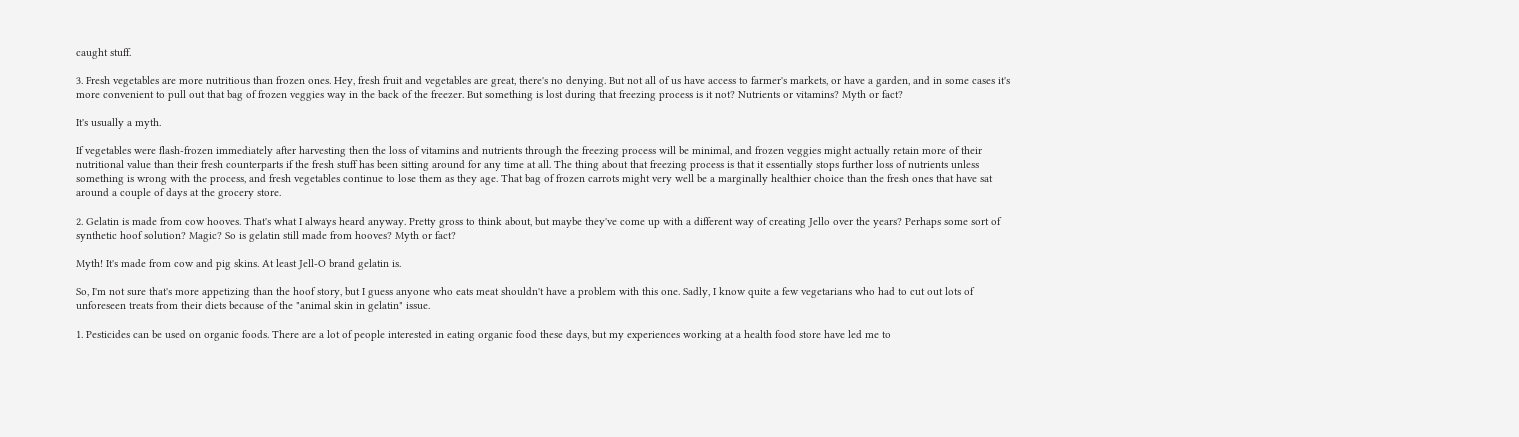caught stuff.

3. Fresh vegetables are more nutritious than frozen ones. Hey, fresh fruit and vegetables are great, there's no denying. But not all of us have access to farmer's markets, or have a garden, and in some cases it's more convenient to pull out that bag of frozen veggies way in the back of the freezer. But something is lost during that freezing process is it not? Nutrients or vitamins? Myth or fact?

It's usually a myth.

If vegetables were flash-frozen immediately after harvesting then the loss of vitamins and nutrients through the freezing process will be minimal, and frozen veggies might actually retain more of their nutritional value than their fresh counterparts if the fresh stuff has been sitting around for any time at all. The thing about that freezing process is that it essentially stops further loss of nutrients unless something is wrong with the process, and fresh vegetables continue to lose them as they age. That bag of frozen carrots might very well be a marginally healthier choice than the fresh ones that have sat around a couple of days at the grocery store.

2. Gelatin is made from cow hooves. That's what I always heard anyway. Pretty gross to think about, but maybe they've come up with a different way of creating Jello over the years? Perhaps some sort of synthetic hoof solution? Magic? So is gelatin still made from hooves? Myth or fact?

Myth! It's made from cow and pig skins. At least Jell-O brand gelatin is.

So, I'm not sure that's more appetizing than the hoof story, but I guess anyone who eats meat shouldn't have a problem with this one. Sadly, I know quite a few vegetarians who had to cut out lots of unforeseen treats from their diets because of the "animal skin in gelatin" issue.

1. Pesticides can be used on organic foods. There are a lot of people interested in eating organic food these days, but my experiences working at a health food store have led me to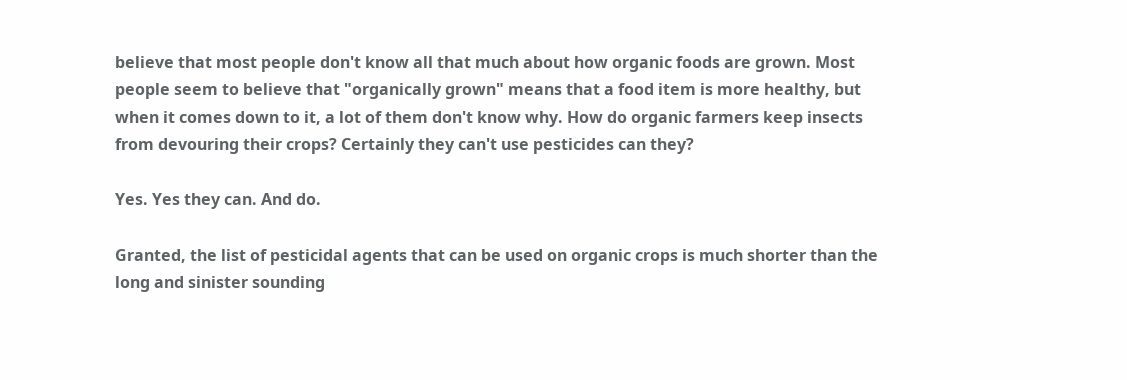believe that most people don't know all that much about how organic foods are grown. Most people seem to believe that "organically grown" means that a food item is more healthy, but when it comes down to it, a lot of them don't know why. How do organic farmers keep insects from devouring their crops? Certainly they can't use pesticides can they?

Yes. Yes they can. And do.

Granted, the list of pesticidal agents that can be used on organic crops is much shorter than the long and sinister sounding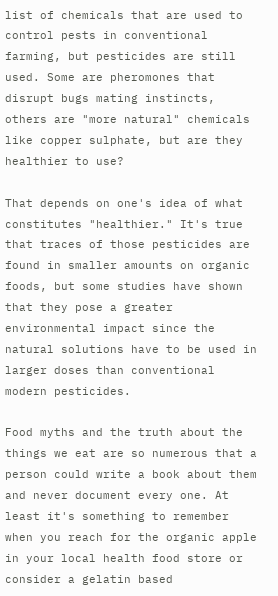list of chemicals that are used to control pests in conventional farming, but pesticides are still used. Some are pheromones that disrupt bugs mating instincts, others are "more natural" chemicals like copper sulphate, but are they healthier to use?

That depends on one's idea of what constitutes "healthier." It's true that traces of those pesticides are found in smaller amounts on organic foods, but some studies have shown that they pose a greater environmental impact since the natural solutions have to be used in larger doses than conventional modern pesticides.

Food myths and the truth about the things we eat are so numerous that a person could write a book about them and never document every one. At least it's something to remember when you reach for the organic apple in your local health food store or consider a gelatin based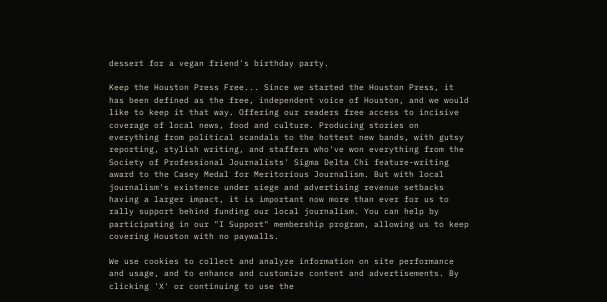dessert for a vegan friend's birthday party.

Keep the Houston Press Free... Since we started the Houston Press, it has been defined as the free, independent voice of Houston, and we would like to keep it that way. Offering our readers free access to incisive coverage of local news, food and culture. Producing stories on everything from political scandals to the hottest new bands, with gutsy reporting, stylish writing, and staffers who've won everything from the Society of Professional Journalists' Sigma Delta Chi feature-writing award to the Casey Medal for Meritorious Journalism. But with local journalism's existence under siege and advertising revenue setbacks having a larger impact, it is important now more than ever for us to rally support behind funding our local journalism. You can help by participating in our "I Support" membership program, allowing us to keep covering Houston with no paywalls.

We use cookies to collect and analyze information on site performance and usage, and to enhance and customize content and advertisements. By clicking 'X' or continuing to use the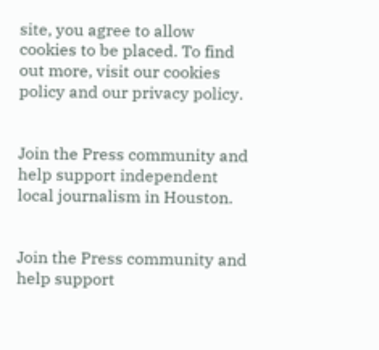site, you agree to allow cookies to be placed. To find out more, visit our cookies policy and our privacy policy.


Join the Press community and help support independent local journalism in Houston.


Join the Press community and help support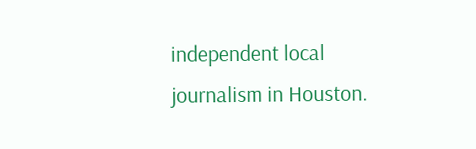independent local journalism in Houston.